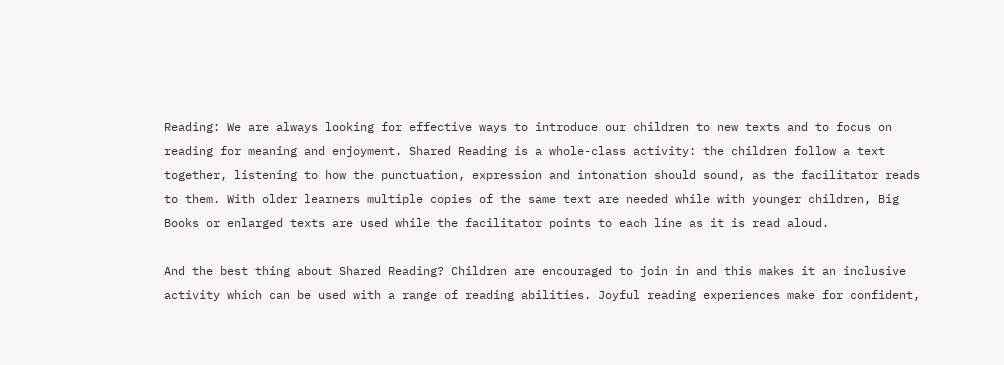Reading: We are always looking for effective ways to introduce our children to new texts and to focus on reading for meaning and enjoyment. Shared Reading is a whole-class activity: the children follow a text together, listening to how the punctuation, expression and intonation should sound, as the facilitator reads to them. With older learners multiple copies of the same text are needed while with younger children, Big Books or enlarged texts are used while the facilitator points to each line as it is read aloud.

And the best thing about Shared Reading? Children are encouraged to join in and this makes it an inclusive activity which can be used with a range of reading abilities. Joyful reading experiences make for confident,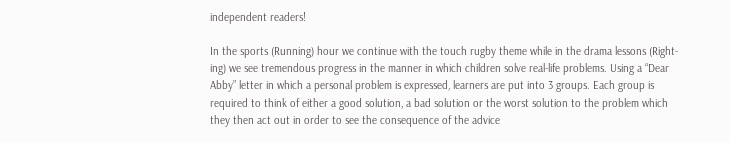independent readers!

In the sports (Running) hour we continue with the touch rugby theme while in the drama lessons (Right-ing) we see tremendous progress in the manner in which children solve real-life problems. Using a “Dear Abby” letter in which a personal problem is expressed, learners are put into 3 groups. Each group is required to think of either a good solution, a bad solution or the worst solution to the problem which they then act out in order to see the consequence of the advice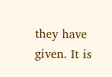they have given. It is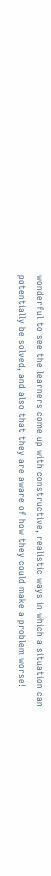wonderful to see the learners come up with constructive, realistic ways in which a situation can potentially be solved, and also that they are aware of how they could make a problem worse!